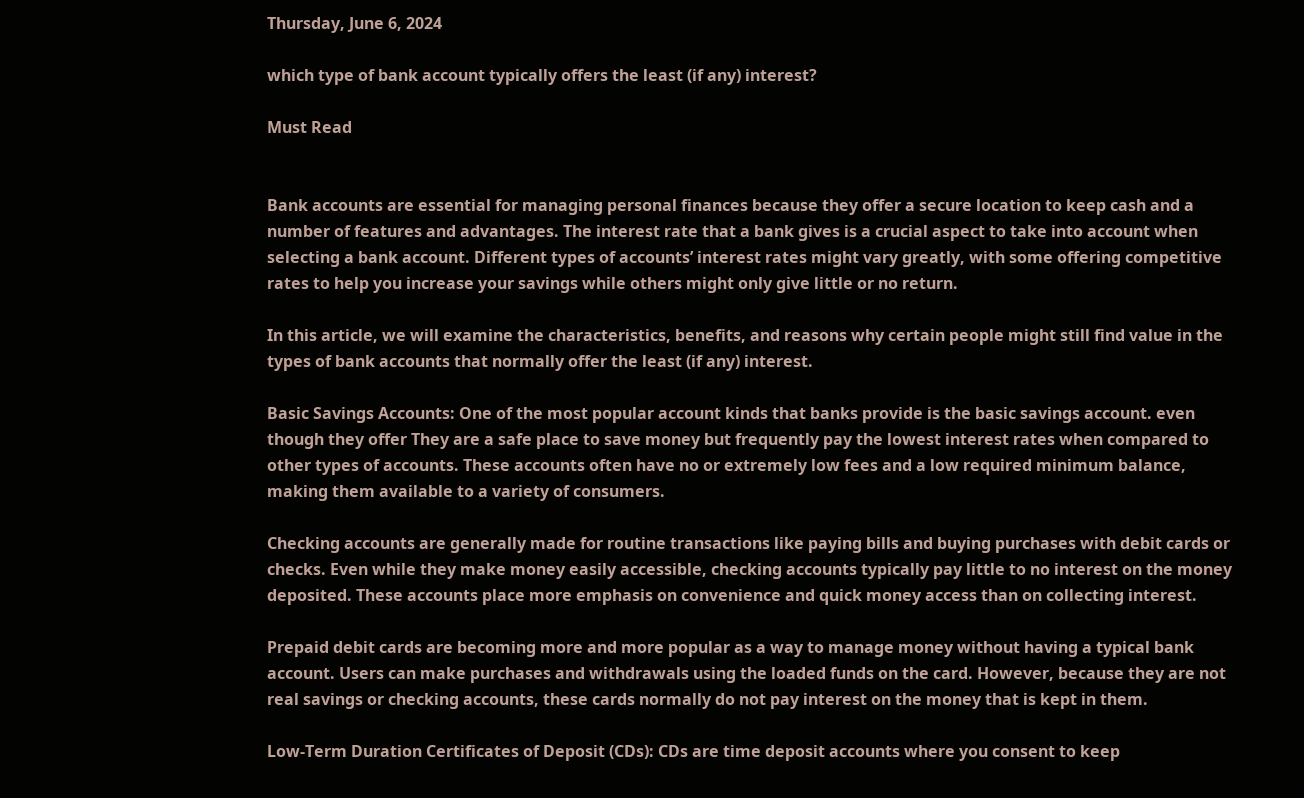Thursday, June 6, 2024

which type of bank account typically offers the least (if any) interest?

Must Read


Bank accounts are essential for managing personal finances because they offer a secure location to keep cash and a number of features and advantages. The interest rate that a bank gives is a crucial aspect to take into account when selecting a bank account. Different types of accounts’ interest rates might vary greatly, with some offering competitive rates to help you increase your savings while others might only give little or no return.

In this article, we will examine the characteristics, benefits, and reasons why certain people might still find value in the types of bank accounts that normally offer the least (if any) interest.

Basic Savings Accounts: One of the most popular account kinds that banks provide is the basic savings account. even though they offer They are a safe place to save money but frequently pay the lowest interest rates when compared to other types of accounts. These accounts often have no or extremely low fees and a low required minimum balance, making them available to a variety of consumers.

Checking accounts are generally made for routine transactions like paying bills and buying purchases with debit cards or checks. Even while they make money easily accessible, checking accounts typically pay little to no interest on the money deposited. These accounts place more emphasis on convenience and quick money access than on collecting interest.

Prepaid debit cards are becoming more and more popular as a way to manage money without having a typical bank account. Users can make purchases and withdrawals using the loaded funds on the card. However, because they are not real savings or checking accounts, these cards normally do not pay interest on the money that is kept in them.

Low-Term Duration Certificates of Deposit (CDs): CDs are time deposit accounts where you consent to keep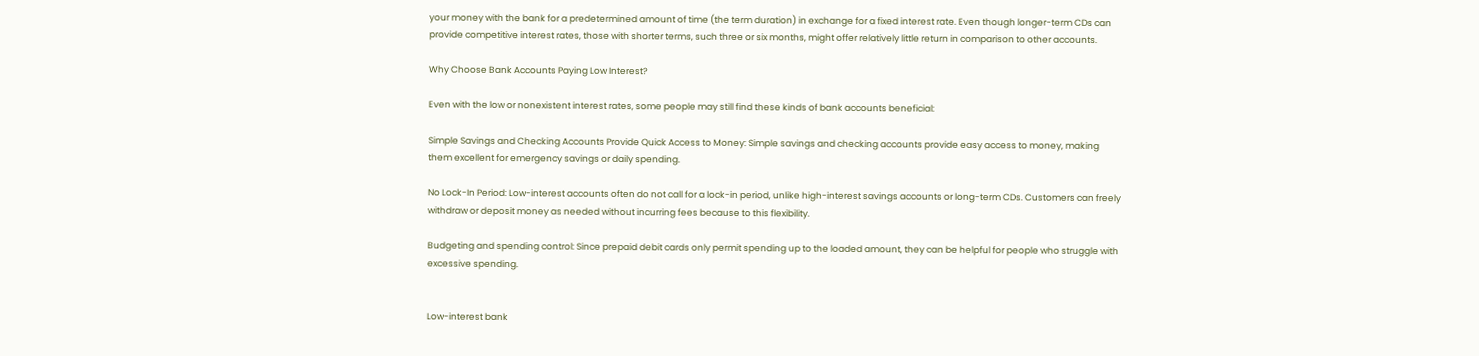your money with the bank for a predetermined amount of time (the term duration) in exchange for a fixed interest rate. Even though longer-term CDs can provide competitive interest rates, those with shorter terms, such three or six months, might offer relatively little return in comparison to other accounts.

Why Choose Bank Accounts Paying Low Interest?

Even with the low or nonexistent interest rates, some people may still find these kinds of bank accounts beneficial:

Simple Savings and Checking Accounts Provide Quick Access to Money: Simple savings and checking accounts provide easy access to money, making them excellent for emergency savings or daily spending.

No Lock-In Period: Low-interest accounts often do not call for a lock-in period, unlike high-interest savings accounts or long-term CDs. Customers can freely withdraw or deposit money as needed without incurring fees because to this flexibility.

Budgeting and spending control: Since prepaid debit cards only permit spending up to the loaded amount, they can be helpful for people who struggle with excessive spending.


Low-interest bank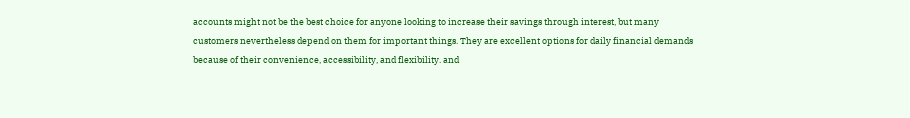accounts might not be the best choice for anyone looking to increase their savings through interest, but many customers nevertheless depend on them for important things. They are excellent options for daily financial demands because of their convenience, accessibility, and flexibility. and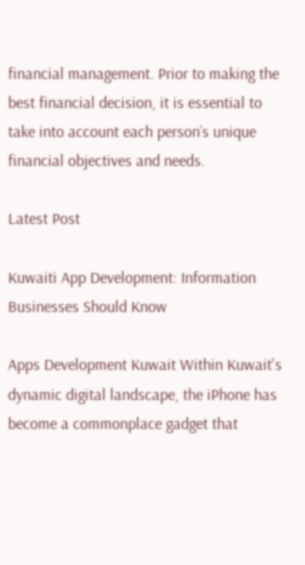financial management. Prior to making the best financial decision, it is essential to take into account each person’s unique financial objectives and needs.

Latest Post

Kuwaiti App Development: Information Businesses Should Know

Apps Development Kuwait Within Kuwait's dynamic digital landscape, the iPhone has become a commonplace gadget that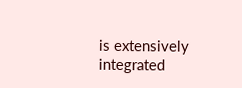is extensively integrated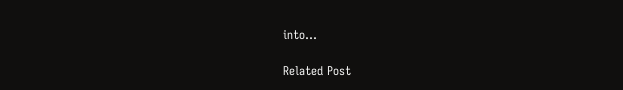into...

Related Post